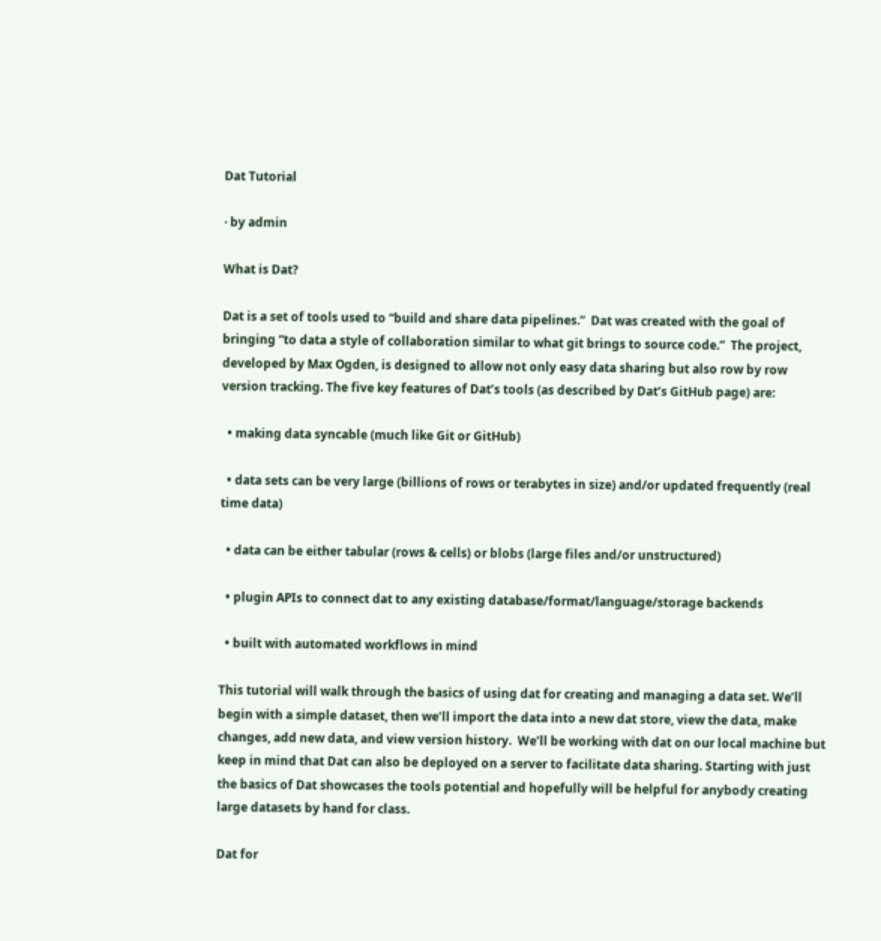Dat Tutorial

· by admin

What is Dat?

Dat is a set of tools used to “build and share data pipelines.”  Dat was created with the goal of bringing “to data a style of collaboration similar to what git brings to source code.”  The project, developed by Max Ogden, is designed to allow not only easy data sharing but also row by row version tracking. The five key features of Dat’s tools (as described by Dat’s GitHub page) are:

  • making data syncable (much like Git or GitHub)

  • data sets can be very large (billions of rows or terabytes in size) and/or updated frequently (real time data)

  • data can be either tabular (rows & cells) or blobs (large files and/or unstructured)

  • plugin APIs to connect dat to any existing database/format/language/storage backends

  • built with automated workflows in mind

This tutorial will walk through the basics of using dat for creating and managing a data set. We’ll begin with a simple dataset, then we’ll import the data into a new dat store, view the data, make changes, add new data, and view version history.  We’ll be working with dat on our local machine but keep in mind that Dat can also be deployed on a server to facilitate data sharing. Starting with just the basics of Dat showcases the tools potential and hopefully will be helpful for anybody creating large datasets by hand for class.

Dat for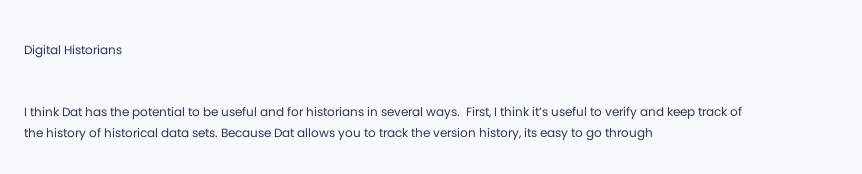Digital Historians


I think Dat has the potential to be useful and for historians in several ways.  First, I think it’s useful to verify and keep track of the history of historical data sets. Because Dat allows you to track the version history, its easy to go through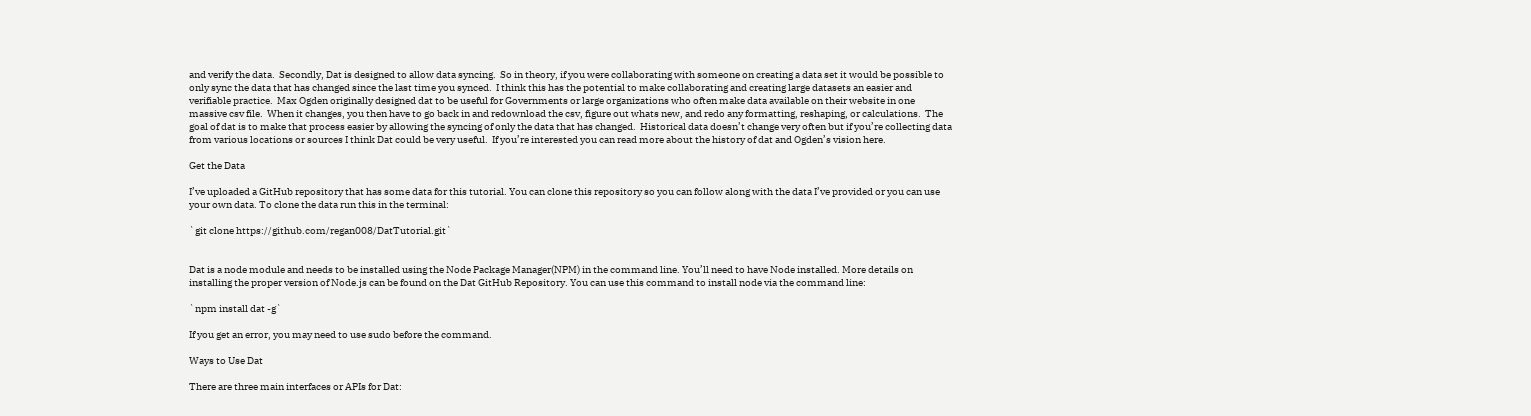and verify the data.  Secondly, Dat is designed to allow data syncing.  So in theory, if you were collaborating with someone on creating a data set it would be possible to only sync the data that has changed since the last time you synced.  I think this has the potential to make collaborating and creating large datasets an easier and verifiable practice.  Max Ogden originally designed dat to be useful for Governments or large organizations who often make data available on their website in one massive csv file.  When it changes, you then have to go back in and redownload the csv, figure out whats new, and redo any formatting, reshaping, or calculations.  The goal of dat is to make that process easier by allowing the syncing of only the data that has changed.  Historical data doesn’t change very often but if you’re collecting data from various locations or sources I think Dat could be very useful.  If you’re interested you can read more about the history of dat and Ogden’s vision here.

Get the Data

I’ve uploaded a GitHub repository that has some data for this tutorial. You can clone this repository so you can follow along with the data I’ve provided or you can use your own data. To clone the data run this in the terminal:

`git clone https://github.com/regan008/DatTutorial.git`


Dat is a node module and needs to be installed using the Node Package Manager(NPM) in the command line. You’ll need to have Node installed. More details on installing the proper version of Node.js can be found on the Dat GitHub Repository. You can use this command to install node via the command line:

`npm install dat -g`

If you get an error, you may need to use sudo before the command.

Ways to Use Dat

There are three main interfaces or APIs for Dat: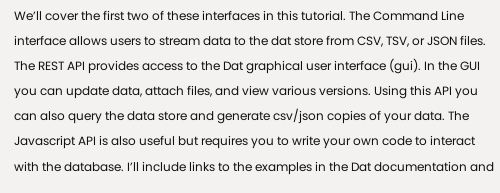We’ll cover the first two of these interfaces in this tutorial. The Command Line interface allows users to stream data to the dat store from CSV, TSV, or JSON files. The REST API provides access to the Dat graphical user interface (gui). In the GUI you can update data, attach files, and view various versions. Using this API you can also query the data store and generate csv/json copies of your data. The Javascript API is also useful but requires you to write your own code to interact with the database. I’ll include links to the examples in the Dat documentation and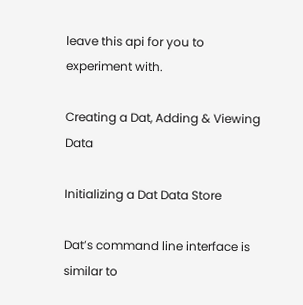leave this api for you to experiment with.

Creating a Dat, Adding & Viewing Data

Initializing a Dat Data Store

Dat’s command line interface is similar to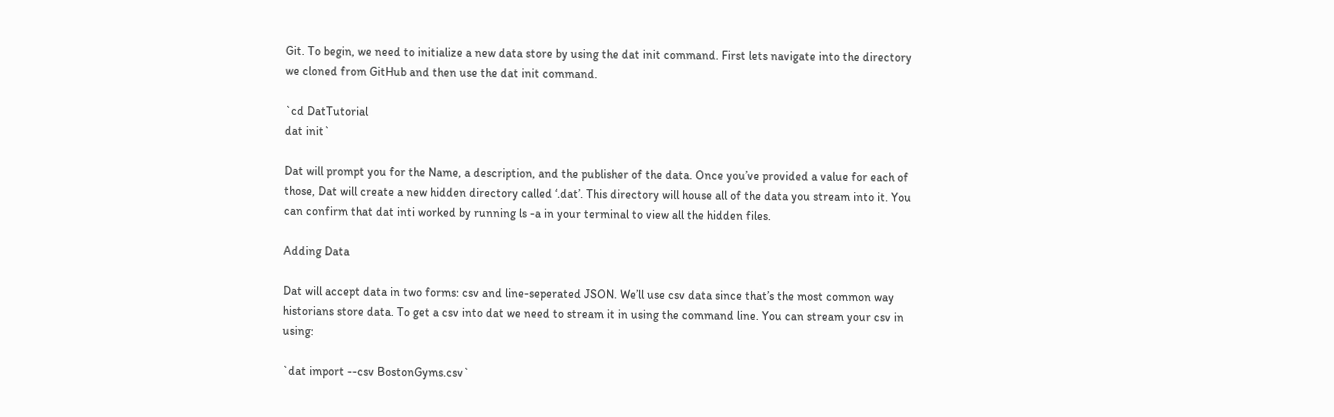Git. To begin, we need to initialize a new data store by using the dat init command. First lets navigate into the directory we cloned from GitHub and then use the dat init command.

`cd DatTutorial
dat init`

Dat will prompt you for the Name, a description, and the publisher of the data. Once you’ve provided a value for each of those, Dat will create a new hidden directory called ‘.dat’. This directory will house all of the data you stream into it. You can confirm that dat inti worked by running ls -a in your terminal to view all the hidden files.

Adding Data

Dat will accept data in two forms: csv and line-seperated JSON. We’ll use csv data since that’s the most common way historians store data. To get a csv into dat we need to stream it in using the command line. You can stream your csv in using:

`dat import --csv BostonGyms.csv`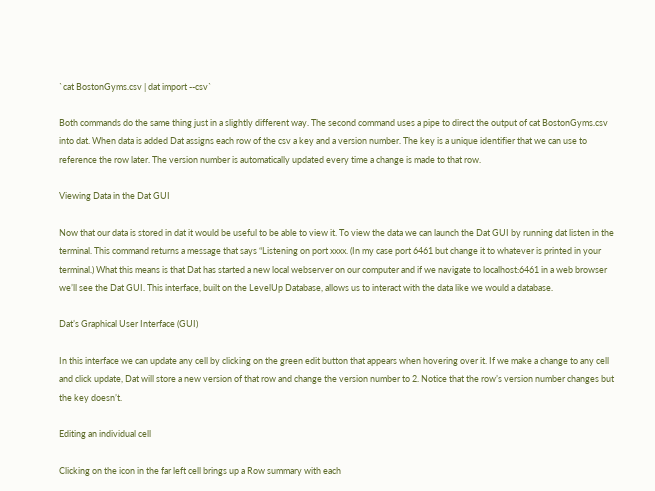`cat BostonGyms.csv | dat import --csv`

Both commands do the same thing just in a slightly different way. The second command uses a pipe to direct the output of cat BostonGyms.csv into dat. When data is added Dat assigns each row of the csv a key and a version number. The key is a unique identifier that we can use to reference the row later. The version number is automatically updated every time a change is made to that row.

Viewing Data in the Dat GUI

Now that our data is stored in dat it would be useful to be able to view it. To view the data we can launch the Dat GUI by running dat listen in the terminal. This command returns a message that says “Listening on port xxxx. (In my case port 6461 but change it to whatever is printed in your terminal.) What this means is that Dat has started a new local webserver on our computer and if we navigate to localhost:6461 in a web browser we’ll see the Dat GUI. This interface, built on the LevelUp Database, allows us to interact with the data like we would a database.

Dat’s Graphical User Interface (GUI)

In this interface we can update any cell by clicking on the green edit button that appears when hovering over it. If we make a change to any cell and click update, Dat will store a new version of that row and change the version number to 2. Notice that the row’s version number changes but the key doesn’t.

Editing an individual cell

Clicking on the icon in the far left cell brings up a Row summary with each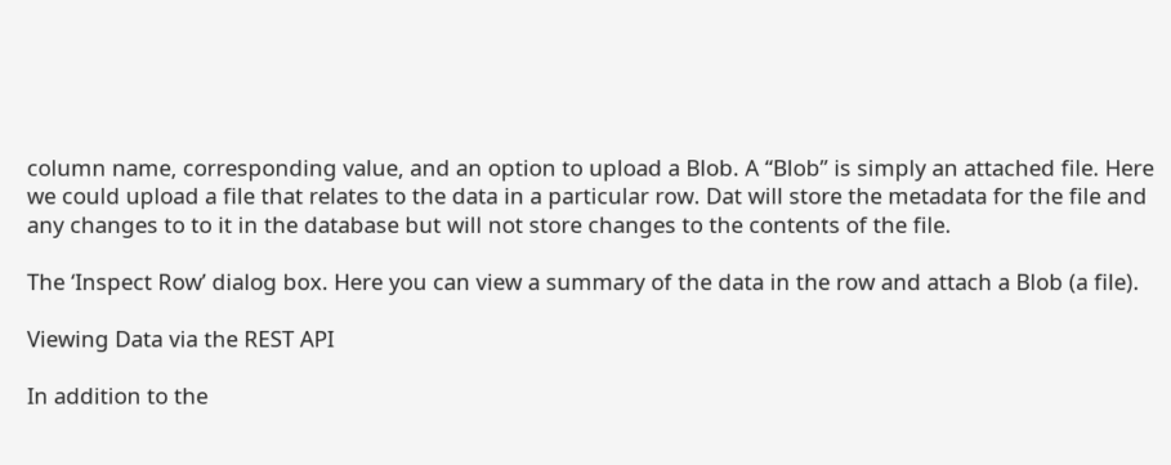column name, corresponding value, and an option to upload a Blob. A “Blob” is simply an attached file. Here we could upload a file that relates to the data in a particular row. Dat will store the metadata for the file and any changes to to it in the database but will not store changes to the contents of the file.

The ‘Inspect Row’ dialog box. Here you can view a summary of the data in the row and attach a Blob (a file).

Viewing Data via the REST API

In addition to the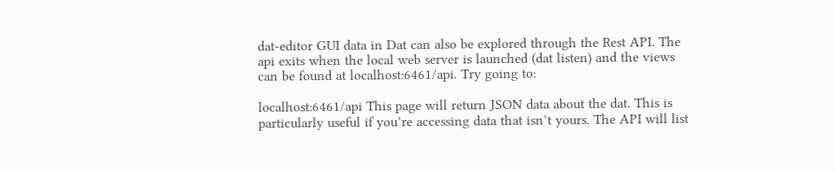dat-editor GUI data in Dat can also be explored through the Rest API. The api exits when the local web server is launched (dat listen) and the views can be found at localhost:6461/api. Try going to:

localhost:6461/api This page will return JSON data about the dat. This is particularly useful if you’re accessing data that isn’t yours. The API will list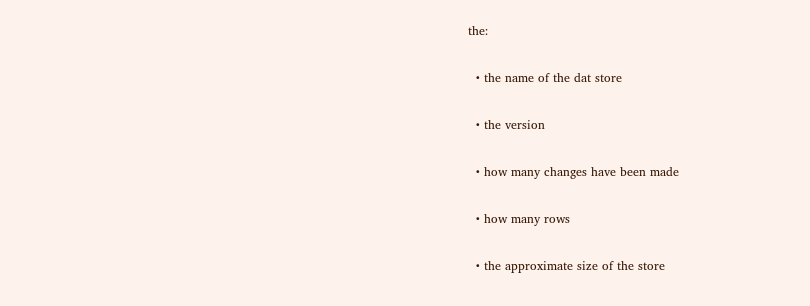the:

  • the name of the dat store

  • the version

  • how many changes have been made

  • how many rows

  • the approximate size of the store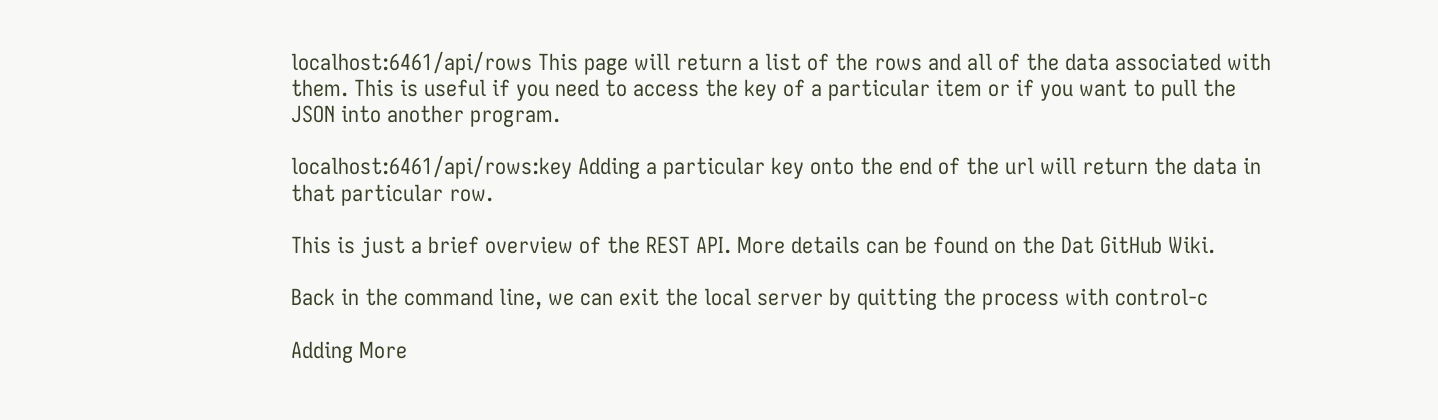localhost:6461/api/rows This page will return a list of the rows and all of the data associated with them. This is useful if you need to access the key of a particular item or if you want to pull the JSON into another program.

localhost:6461/api/rows:key Adding a particular key onto the end of the url will return the data in that particular row.

This is just a brief overview of the REST API. More details can be found on the Dat GitHub Wiki.

Back in the command line, we can exit the local server by quitting the process with control-c

Adding More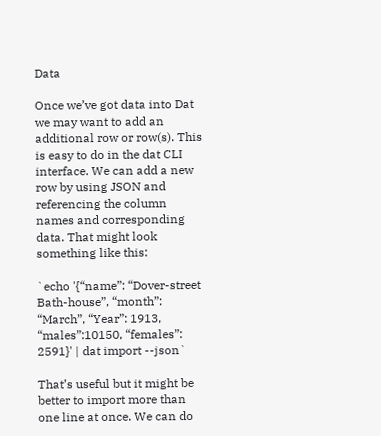Data

Once we’ve got data into Dat we may want to add an additional row or row(s). This is easy to do in the dat CLI interface. We can add a new row by using JSON and referencing the column names and corresponding data. That might look something like this:

`echo '{“name”: “Dover-street Bath-house”, “month”: “March”, “Year”: 1913, “males”:10150, “females”: 2591}' | dat import --json`

That’s useful but it might be better to import more than one line at once. We can do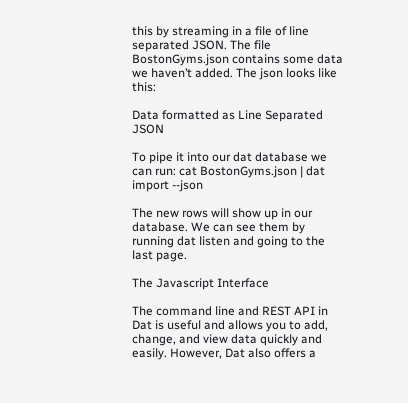this by streaming in a file of line separated JSON. The file BostonGyms.json contains some data we haven’t added. The json looks like this:

Data formatted as Line Separated JSON

To pipe it into our dat database we can run: cat BostonGyms.json | dat import --json

The new rows will show up in our database. We can see them by running dat listen and going to the last page.

The Javascript Interface

The command line and REST API in Dat is useful and allows you to add, change, and view data quickly and easily. However, Dat also offers a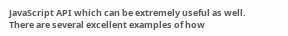JavaScript API which can be extremely useful as well. There are several excellent examples of how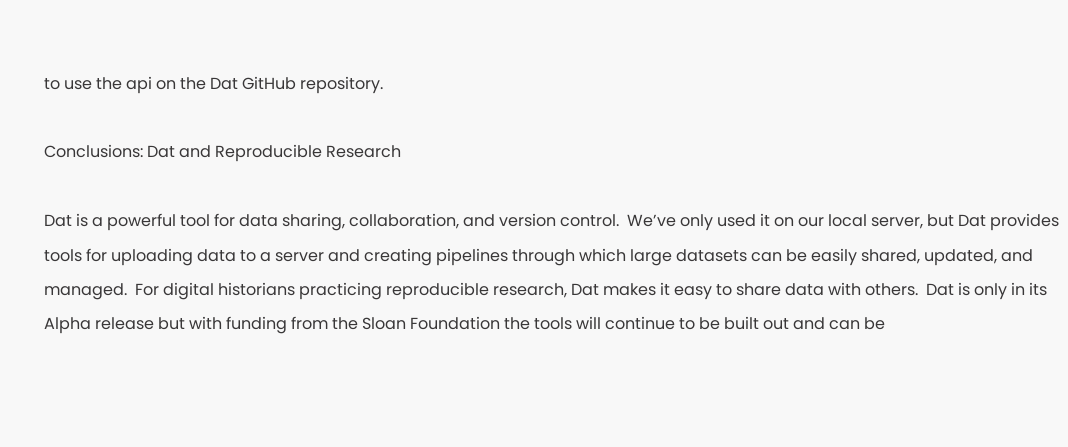to use the api on the Dat GitHub repository.

Conclusions: Dat and Reproducible Research

Dat is a powerful tool for data sharing, collaboration, and version control.  We’ve only used it on our local server, but Dat provides tools for uploading data to a server and creating pipelines through which large datasets can be easily shared, updated, and managed.  For digital historians practicing reproducible research, Dat makes it easy to share data with others.  Dat is only in its Alpha release but with funding from the Sloan Foundation the tools will continue to be built out and can be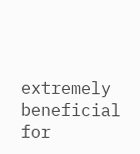extremely beneficial for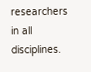researchers in all disciplines.